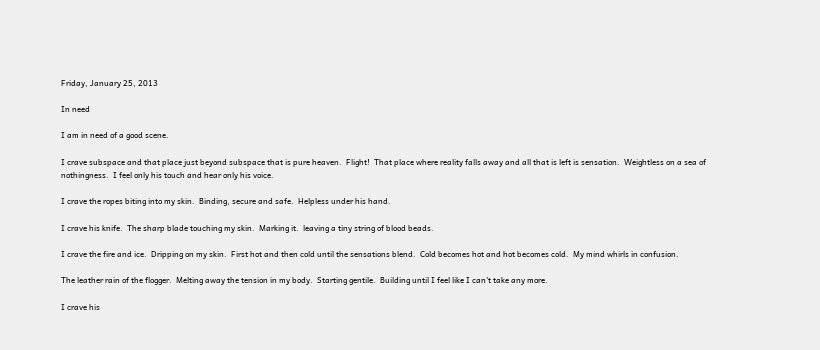Friday, January 25, 2013

In need

I am in need of a good scene.

I crave subspace and that place just beyond subspace that is pure heaven.  Flight!  That place where reality falls away and all that is left is sensation.  Weightless on a sea of nothingness.  I feel only his touch and hear only his voice.

I crave the ropes biting into my skin.  Binding, secure and safe.  Helpless under his hand.

I crave his knife.  The sharp blade touching my skin.  Marking it.  leaving a tiny string of blood beads.

I crave the fire and ice.  Dripping on my skin.  First hot and then cold until the sensations blend.  Cold becomes hot and hot becomes cold.  My mind whirls in confusion.

The leather rain of the flogger.  Melting away the tension in my body.  Starting gentile.  Building until I feel like I can't take any more.

I crave his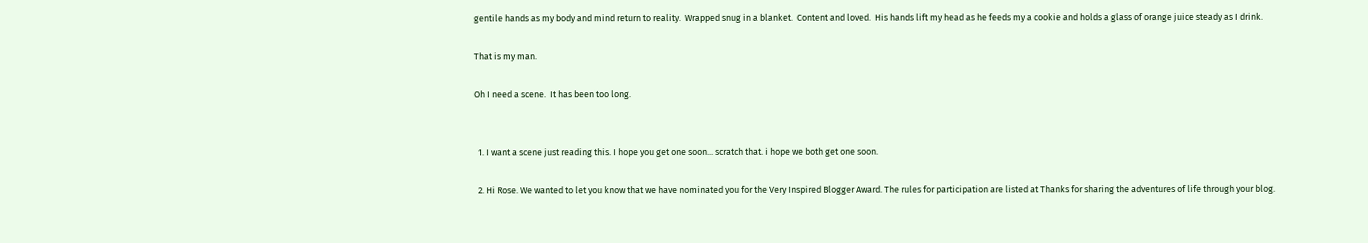gentile hands as my body and mind return to reality.  Wrapped snug in a blanket.  Content and loved.  His hands lift my head as he feeds my a cookie and holds a glass of orange juice steady as I drink.

That is my man.

Oh I need a scene.  It has been too long.


  1. I want a scene just reading this. I hope you get one soon... scratch that. i hope we both get one soon.

  2. Hi Rose. We wanted to let you know that we have nominated you for the Very Inspired Blogger Award. The rules for participation are listed at Thanks for sharing the adventures of life through your blog.